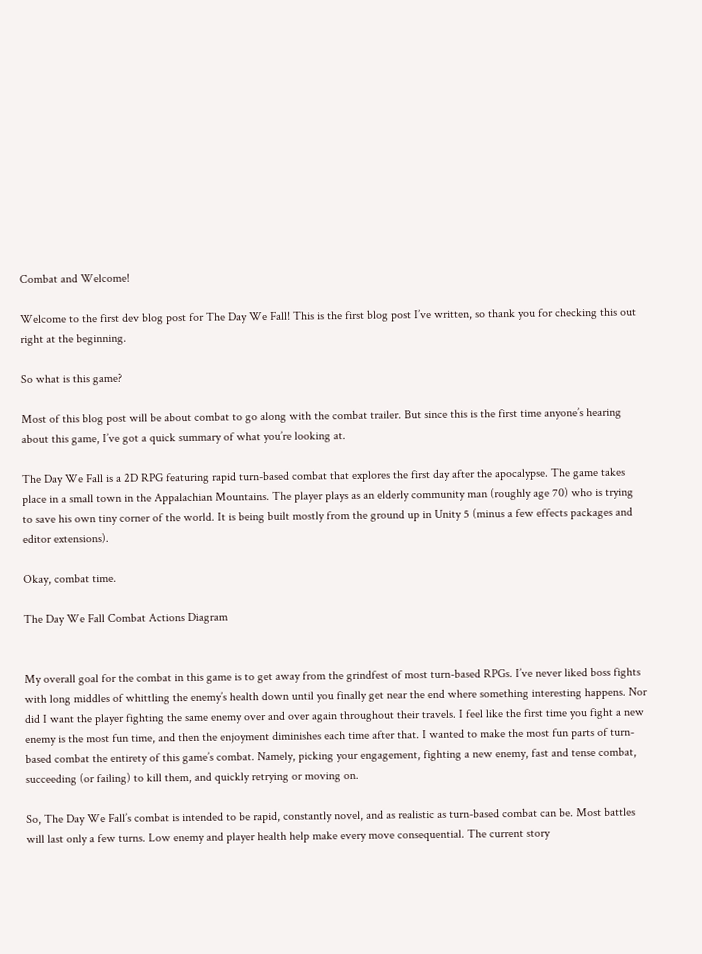Combat and Welcome!

Welcome to the first dev blog post for The Day We Fall! This is the first blog post I’ve written, so thank you for checking this out right at the beginning.

So what is this game?

Most of this blog post will be about combat to go along with the combat trailer. But since this is the first time anyone’s hearing about this game, I’ve got a quick summary of what you’re looking at.

The Day We Fall is a 2D RPG featuring rapid turn-based combat that explores the first day after the apocalypse. The game takes place in a small town in the Appalachian Mountains. The player plays as an elderly community man (roughly age 70) who is trying to save his own tiny corner of the world. It is being built mostly from the ground up in Unity 5 (minus a few effects packages and editor extensions).

Okay, combat time.

The Day We Fall Combat Actions Diagram


My overall goal for the combat in this game is to get away from the grindfest of most turn-based RPGs. I’ve never liked boss fights with long middles of whittling the enemy’s health down until you finally get near the end where something interesting happens. Nor did I want the player fighting the same enemy over and over again throughout their travels. I feel like the first time you fight a new enemy is the most fun time, and then the enjoyment diminishes each time after that. I wanted to make the most fun parts of turn-based combat the entirety of this game’s combat. Namely, picking your engagement, fighting a new enemy, fast and tense combat, succeeding (or failing) to kill them, and quickly retrying or moving on.

So, The Day We Fall’s combat is intended to be rapid, constantly novel, and as realistic as turn-based combat can be. Most battles will last only a few turns. Low enemy and player health help make every move consequential. The current story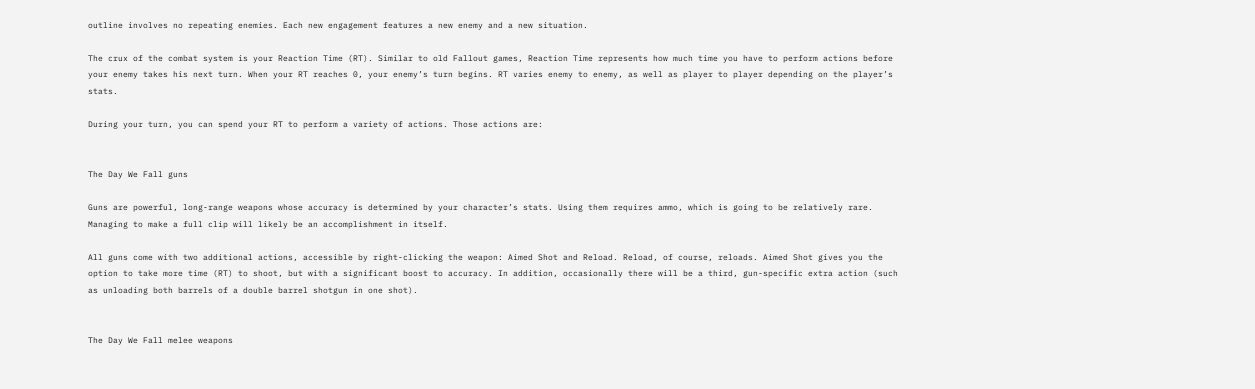outline involves no repeating enemies. Each new engagement features a new enemy and a new situation.

The crux of the combat system is your Reaction Time (RT). Similar to old Fallout games, Reaction Time represents how much time you have to perform actions before your enemy takes his next turn. When your RT reaches 0, your enemy’s turn begins. RT varies enemy to enemy, as well as player to player depending on the player’s stats.

During your turn, you can spend your RT to perform a variety of actions. Those actions are:


The Day We Fall guns

Guns are powerful, long-range weapons whose accuracy is determined by your character’s stats. Using them requires ammo, which is going to be relatively rare. Managing to make a full clip will likely be an accomplishment in itself.

All guns come with two additional actions, accessible by right-clicking the weapon: Aimed Shot and Reload. Reload, of course, reloads. Aimed Shot gives you the option to take more time (RT) to shoot, but with a significant boost to accuracy. In addition, occasionally there will be a third, gun-specific extra action (such as unloading both barrels of a double barrel shotgun in one shot).


The Day We Fall melee weapons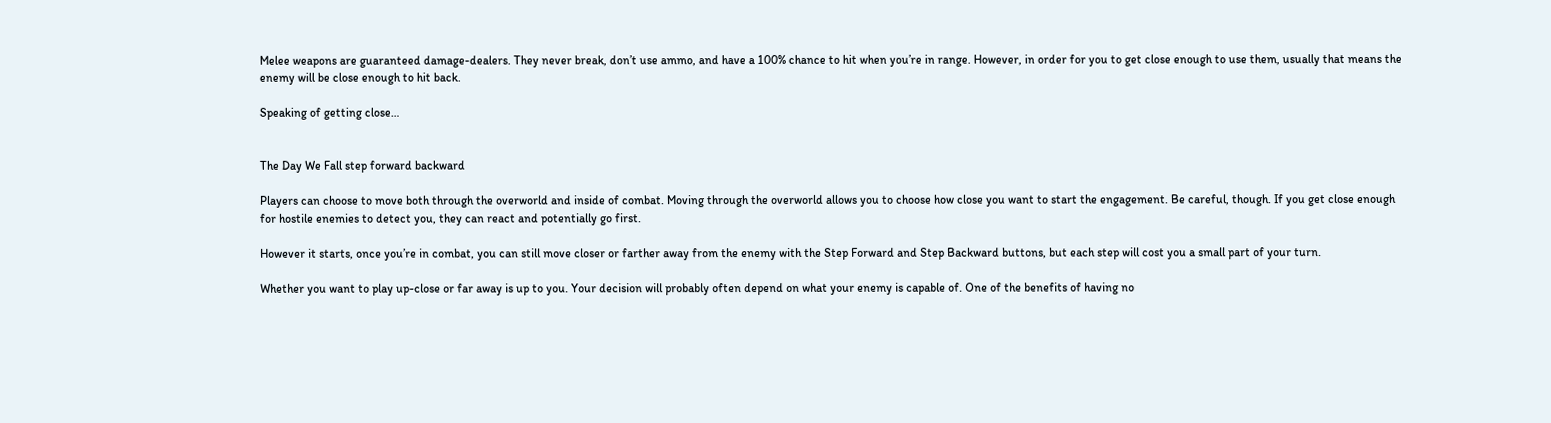Melee weapons are guaranteed damage-dealers. They never break, don’t use ammo, and have a 100% chance to hit when you’re in range. However, in order for you to get close enough to use them, usually that means the enemy will be close enough to hit back.

Speaking of getting close…


The Day We Fall step forward backward

Players can choose to move both through the overworld and inside of combat. Moving through the overworld allows you to choose how close you want to start the engagement. Be careful, though. If you get close enough for hostile enemies to detect you, they can react and potentially go first.

However it starts, once you’re in combat, you can still move closer or farther away from the enemy with the Step Forward and Step Backward buttons, but each step will cost you a small part of your turn.

Whether you want to play up-close or far away is up to you. Your decision will probably often depend on what your enemy is capable of. One of the benefits of having no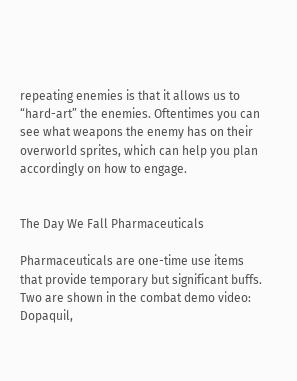repeating enemies is that it allows us to “hard-art” the enemies. Oftentimes you can see what weapons the enemy has on their overworld sprites, which can help you plan accordingly on how to engage.


The Day We Fall Pharmaceuticals

Pharmaceuticals are one-time use items that provide temporary but significant buffs. Two are shown in the combat demo video: Dopaquil,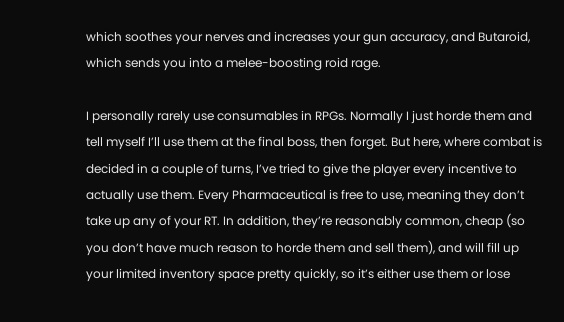which soothes your nerves and increases your gun accuracy, and Butaroid, which sends you into a melee-boosting roid rage.

I personally rarely use consumables in RPGs. Normally I just horde them and tell myself I’ll use them at the final boss, then forget. But here, where combat is decided in a couple of turns, I’ve tried to give the player every incentive to actually use them. Every Pharmaceutical is free to use, meaning they don’t take up any of your RT. In addition, they’re reasonably common, cheap (so you don’t have much reason to horde them and sell them), and will fill up your limited inventory space pretty quickly, so it’s either use them or lose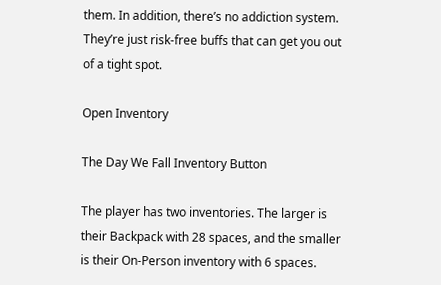them. In addition, there’s no addiction system. They’re just risk-free buffs that can get you out of a tight spot.

Open Inventory

The Day We Fall Inventory Button

The player has two inventories. The larger is their Backpack with 28 spaces, and the smaller is their On-Person inventory with 6 spaces.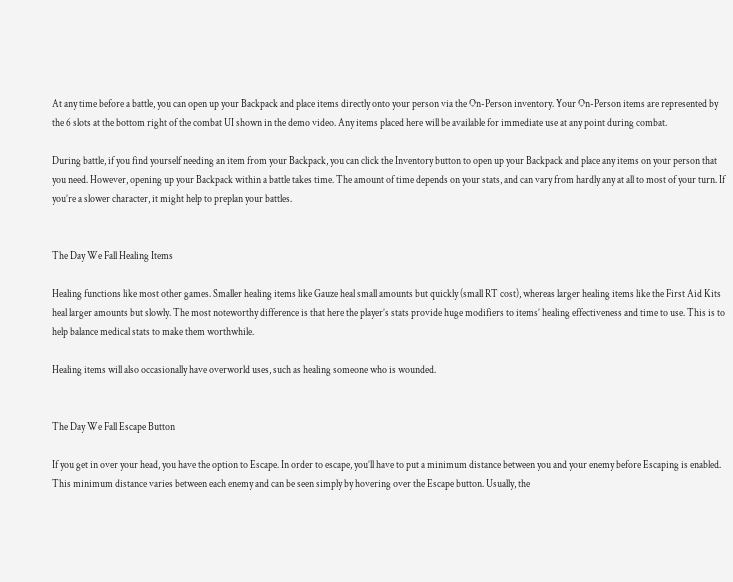At any time before a battle, you can open up your Backpack and place items directly onto your person via the On-Person inventory. Your On-Person items are represented by the 6 slots at the bottom right of the combat UI shown in the demo video. Any items placed here will be available for immediate use at any point during combat.

During battle, if you find yourself needing an item from your Backpack, you can click the Inventory button to open up your Backpack and place any items on your person that you need. However, opening up your Backpack within a battle takes time. The amount of time depends on your stats, and can vary from hardly any at all to most of your turn. If you’re a slower character, it might help to preplan your battles.


The Day We Fall Healing Items

Healing functions like most other games. Smaller healing items like Gauze heal small amounts but quickly (small RT cost), whereas larger healing items like the First Aid Kits heal larger amounts but slowly. The most noteworthy difference is that here the player’s stats provide huge modifiers to items’ healing effectiveness and time to use. This is to help balance medical stats to make them worthwhile.

Healing items will also occasionally have overworld uses, such as healing someone who is wounded.


The Day We Fall Escape Button

If you get in over your head, you have the option to Escape. In order to escape, you’ll have to put a minimum distance between you and your enemy before Escaping is enabled. This minimum distance varies between each enemy and can be seen simply by hovering over the Escape button. Usually, the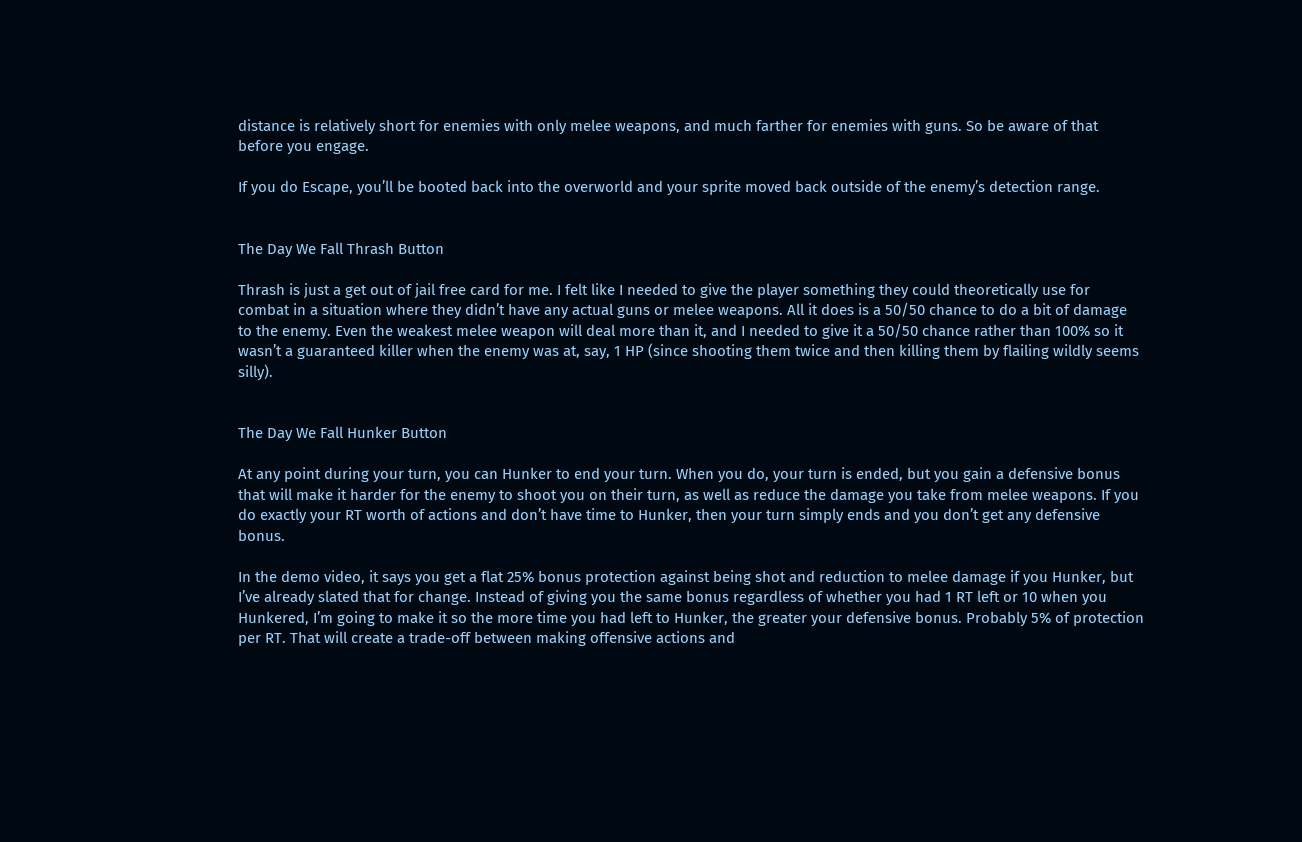distance is relatively short for enemies with only melee weapons, and much farther for enemies with guns. So be aware of that before you engage.

If you do Escape, you’ll be booted back into the overworld and your sprite moved back outside of the enemy’s detection range.


The Day We Fall Thrash Button

Thrash is just a get out of jail free card for me. I felt like I needed to give the player something they could theoretically use for combat in a situation where they didn’t have any actual guns or melee weapons. All it does is a 50/50 chance to do a bit of damage to the enemy. Even the weakest melee weapon will deal more than it, and I needed to give it a 50/50 chance rather than 100% so it wasn’t a guaranteed killer when the enemy was at, say, 1 HP (since shooting them twice and then killing them by flailing wildly seems silly).


The Day We Fall Hunker Button

At any point during your turn, you can Hunker to end your turn. When you do, your turn is ended, but you gain a defensive bonus that will make it harder for the enemy to shoot you on their turn, as well as reduce the damage you take from melee weapons. If you do exactly your RT worth of actions and don’t have time to Hunker, then your turn simply ends and you don’t get any defensive bonus.

In the demo video, it says you get a flat 25% bonus protection against being shot and reduction to melee damage if you Hunker, but I’ve already slated that for change. Instead of giving you the same bonus regardless of whether you had 1 RT left or 10 when you Hunkered, I’m going to make it so the more time you had left to Hunker, the greater your defensive bonus. Probably 5% of protection per RT. That will create a trade-off between making offensive actions and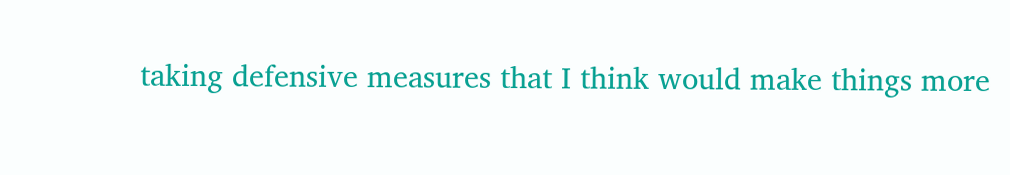taking defensive measures that I think would make things more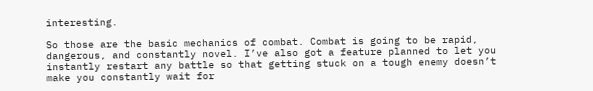interesting.

So those are the basic mechanics of combat. Combat is going to be rapid, dangerous, and constantly novel. I’ve also got a feature planned to let you instantly restart any battle so that getting stuck on a tough enemy doesn’t make you constantly wait for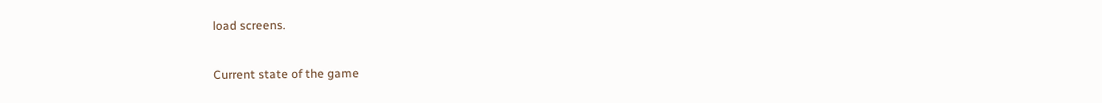load screens.

Current state of the game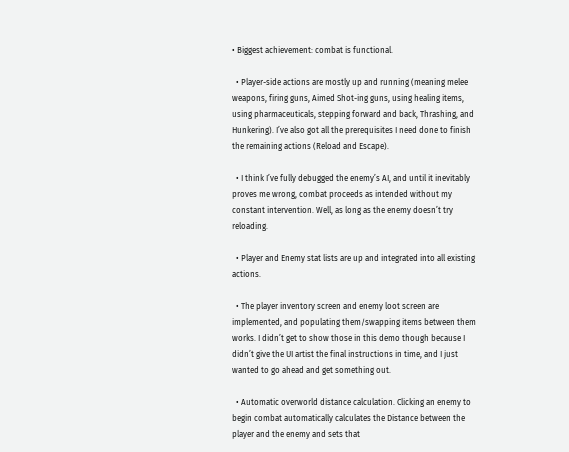• Biggest achievement: combat is functional.

  • Player-side actions are mostly up and running (meaning melee weapons, firing guns, Aimed Shot-ing guns, using healing items, using pharmaceuticals, stepping forward and back, Thrashing, and Hunkering). I’ve also got all the prerequisites I need done to finish the remaining actions (Reload and Escape).

  • I think I’ve fully debugged the enemy’s AI, and until it inevitably proves me wrong, combat proceeds as intended without my constant intervention. Well, as long as the enemy doesn’t try reloading.

  • Player and Enemy stat lists are up and integrated into all existing actions.

  • The player inventory screen and enemy loot screen are implemented, and populating them/swapping items between them works. I didn’t get to show those in this demo though because I didn’t give the UI artist the final instructions in time, and I just wanted to go ahead and get something out.

  • Automatic overworld distance calculation. Clicking an enemy to begin combat automatically calculates the Distance between the player and the enemy and sets that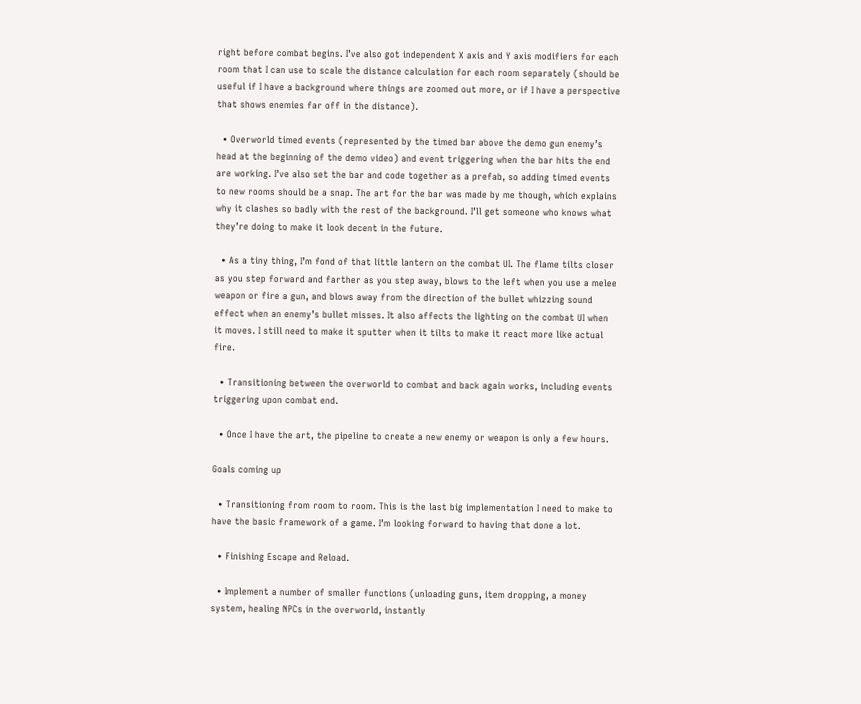right before combat begins. I’ve also got independent X axis and Y axis modifiers for each room that I can use to scale the distance calculation for each room separately (should be useful if I have a background where things are zoomed out more, or if I have a perspective that shows enemies far off in the distance).

  • Overworld timed events (represented by the timed bar above the demo gun enemy’s head at the beginning of the demo video) and event triggering when the bar hits the end are working. I’ve also set the bar and code together as a prefab, so adding timed events to new rooms should be a snap. The art for the bar was made by me though, which explains why it clashes so badly with the rest of the background. I’ll get someone who knows what they’re doing to make it look decent in the future.

  • As a tiny thing, I’m fond of that little lantern on the combat UI. The flame tilts closer as you step forward and farther as you step away, blows to the left when you use a melee weapon or fire a gun, and blows away from the direction of the bullet whizzing sound effect when an enemy’s bullet misses. It also affects the lighting on the combat UI when it moves. I still need to make it sputter when it tilts to make it react more like actual fire.

  • Transitioning between the overworld to combat and back again works, including events triggering upon combat end.

  • Once I have the art, the pipeline to create a new enemy or weapon is only a few hours.

Goals coming up

  • Transitioning from room to room. This is the last big implementation I need to make to have the basic framework of a game. I’m looking forward to having that done a lot.

  • Finishing Escape and Reload.

  • Implement a number of smaller functions (unloading guns, item dropping, a money system, healing NPCs in the overworld, instantly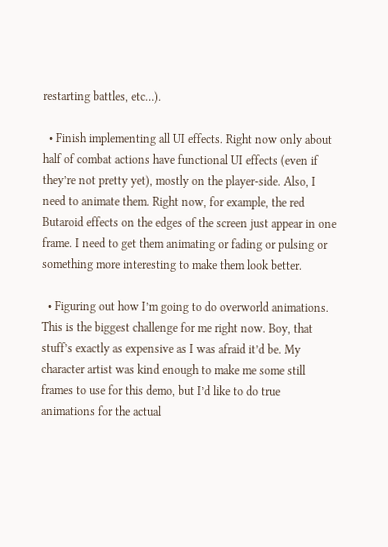restarting battles, etc…).

  • Finish implementing all UI effects. Right now only about half of combat actions have functional UI effects (even if they’re not pretty yet), mostly on the player-side. Also, I need to animate them. Right now, for example, the red Butaroid effects on the edges of the screen just appear in one frame. I need to get them animating or fading or pulsing or something more interesting to make them look better.

  • Figuring out how I’m going to do overworld animations. This is the biggest challenge for me right now. Boy, that stuff’s exactly as expensive as I was afraid it’d be. My character artist was kind enough to make me some still frames to use for this demo, but I’d like to do true animations for the actual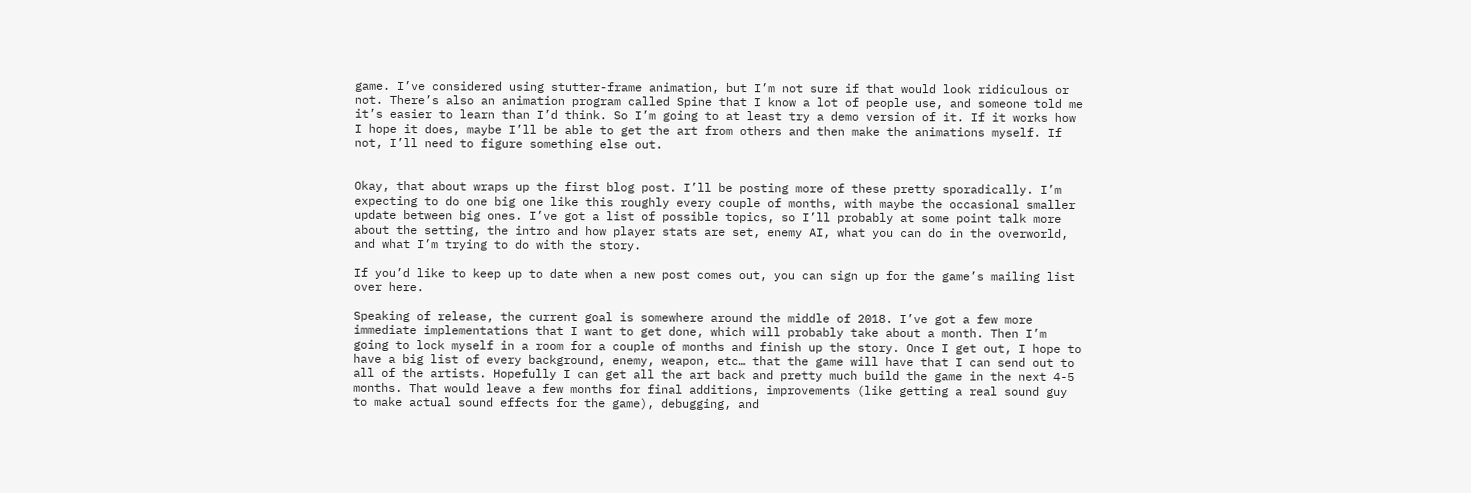game. I’ve considered using stutter-frame animation, but I’m not sure if that would look ridiculous or not. There’s also an animation program called Spine that I know a lot of people use, and someone told me it’s easier to learn than I’d think. So I’m going to at least try a demo version of it. If it works how I hope it does, maybe I’ll be able to get the art from others and then make the animations myself. If not, I’ll need to figure something else out.


Okay, that about wraps up the first blog post. I’ll be posting more of these pretty sporadically. I’m expecting to do one big one like this roughly every couple of months, with maybe the occasional smaller update between big ones. I’ve got a list of possible topics, so I’ll probably at some point talk more about the setting, the intro and how player stats are set, enemy AI, what you can do in the overworld, and what I’m trying to do with the story.

If you’d like to keep up to date when a new post comes out, you can sign up for the game’s mailing list over here.

Speaking of release, the current goal is somewhere around the middle of 2018. I’ve got a few more immediate implementations that I want to get done, which will probably take about a month. Then I’m going to lock myself in a room for a couple of months and finish up the story. Once I get out, I hope to have a big list of every background, enemy, weapon, etc… that the game will have that I can send out to all of the artists. Hopefully I can get all the art back and pretty much build the game in the next 4-5 months. That would leave a few months for final additions, improvements (like getting a real sound guy to make actual sound effects for the game), debugging, and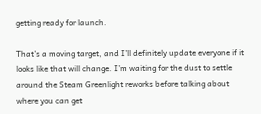getting ready for launch.

That’s a moving target, and I’ll definitely update everyone if it looks like that will change. I’m waiting for the dust to settle around the Steam Greenlight reworks before talking about where you can get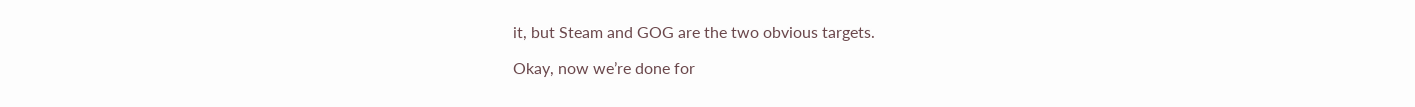it, but Steam and GOG are the two obvious targets.

Okay, now we’re done for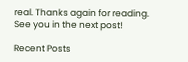real. Thanks again for reading. See you in the next post!

Recent Posts